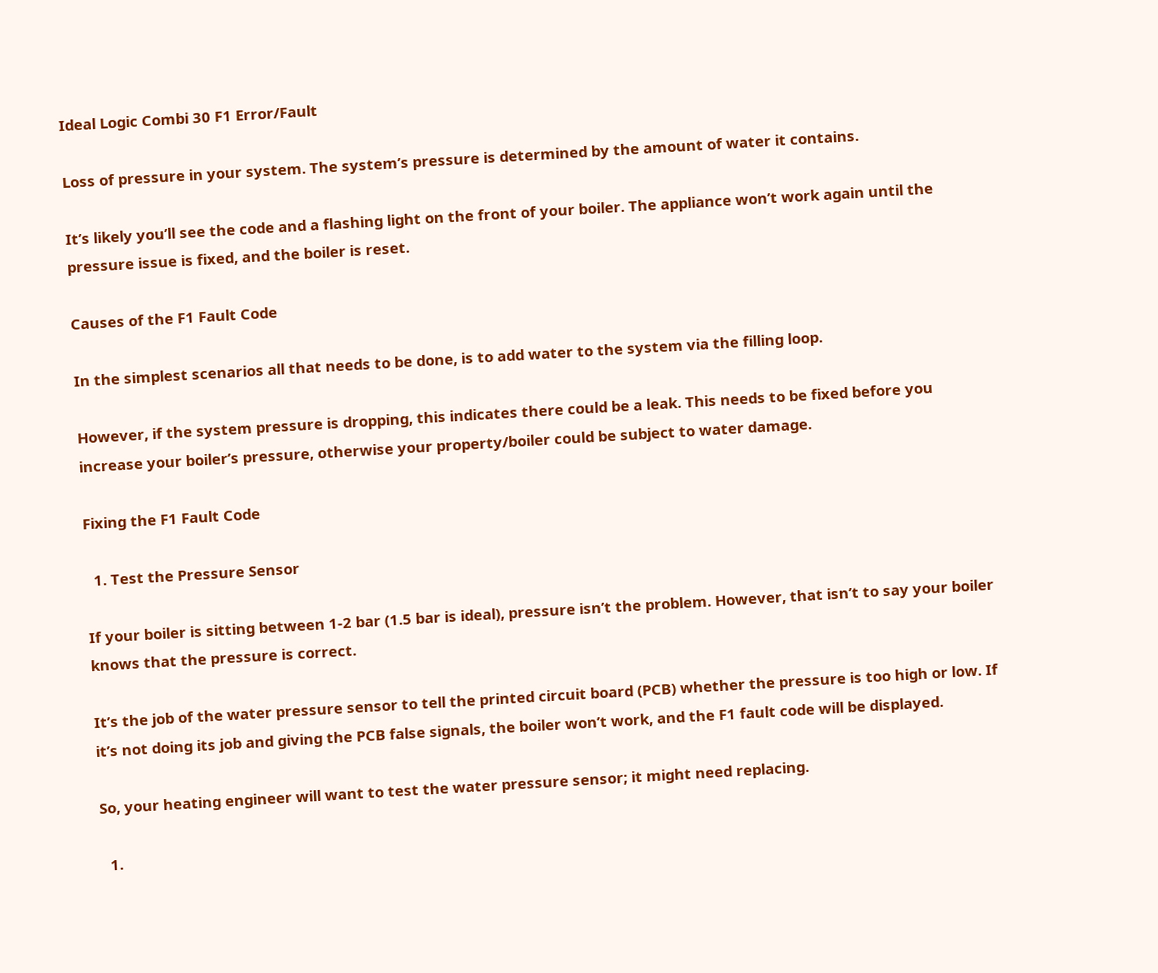Ideal Logic Combi 30 F1 Error/Fault

Loss of pressure in your system. The system’s pressure is determined by the amount of water it contains.

It’s likely you’ll see the code and a flashing light on the front of your boiler. The appliance won’t work again until the pressure issue is fixed, and the boiler is reset.

Causes of the F1 Fault Code

In the simplest scenarios all that needs to be done, is to add water to the system via the filling loop.

However, if the system pressure is dropping, this indicates there could be a leak. This needs to be fixed before you increase your boiler’s pressure, otherwise your property/boiler could be subject to water damage.

Fixing the F1 Fault Code

  1. Test the Pressure Sensor

If your boiler is sitting between 1-2 bar (1.5 bar is ideal), pressure isn’t the problem. However, that isn’t to say your boiler knows that the pressure is correct.

It’s the job of the water pressure sensor to tell the printed circuit board (PCB) whether the pressure is too high or low. If it’s not doing its job and giving the PCB false signals, the boiler won’t work, and the F1 fault code will be displayed.

So, your heating engineer will want to test the water pressure sensor; it might need replacing.

  1.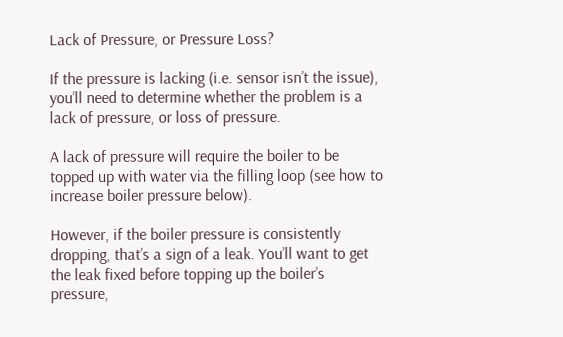Lack of Pressure, or Pressure Loss?

If the pressure is lacking (i.e. sensor isn’t the issue), you’ll need to determine whether the problem is a lack of pressure, or loss of pressure.

A lack of pressure will require the boiler to be topped up with water via the filling loop (see how to increase boiler pressure below).

However, if the boiler pressure is consistently dropping, that’s a sign of a leak. You’ll want to get the leak fixed before topping up the boiler’s pressure,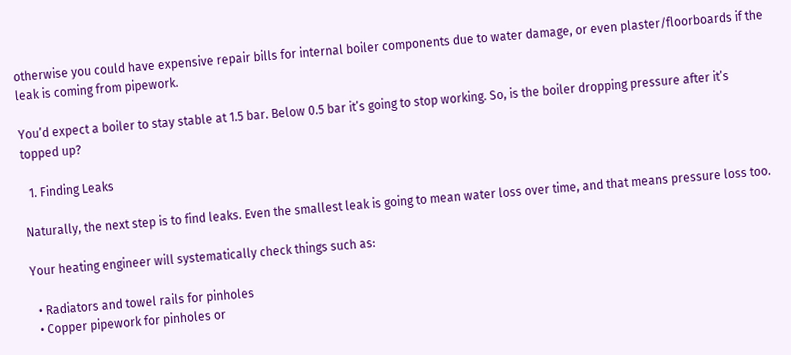otherwise you could have expensive repair bills for internal boiler components due to water damage, or even plaster/floorboards if the leak is coming from pipework.

You’d expect a boiler to stay stable at 1.5 bar. Below 0.5 bar it’s going to stop working. So, is the boiler dropping pressure after it’s topped up?

  1. Finding Leaks

Naturally, the next step is to find leaks. Even the smallest leak is going to mean water loss over time, and that means pressure loss too.

Your heating engineer will systematically check things such as:

  • Radiators and towel rails for pinholes
  • Copper pipework for pinholes or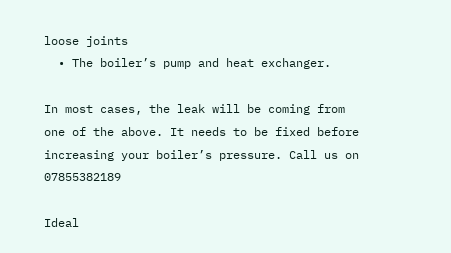loose joints
  • The boiler’s pump and heat exchanger.

In most cases, the leak will be coming from one of the above. It needs to be fixed before increasing your boiler’s pressure. Call us on 07855382189

Ideal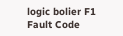logic bolier F1 Fault Code